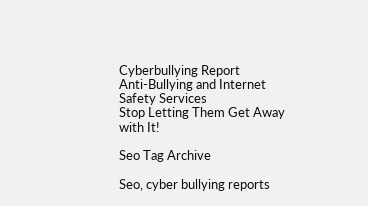Cyberbullying Report
Anti-Bullying and Internet Safety Services
Stop Letting Them Get Away with It!

Seo Tag Archive

Seo, cyber bullying reports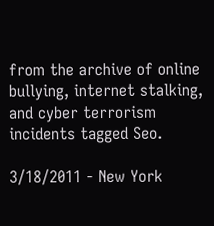from the archive of online bullying, internet stalking, and cyber terrorism incidents tagged Seo.

3/18/2011 - New York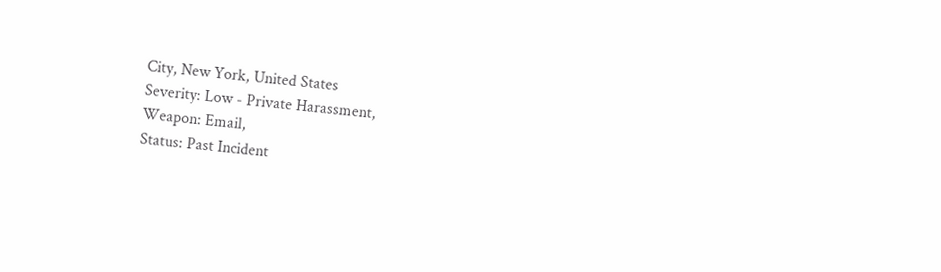City, New York, United States
Severity: Low - Private Harassment,
Weapon: Email,
Status: Past Incident